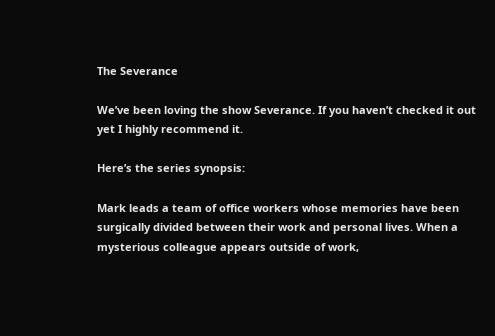The Severance

We’ve been loving the show Severance. If you haven’t checked it out yet I highly recommend it.

Here’s the series synopsis:

Mark leads a team of office workers whose memories have been surgically divided between their work and personal lives. When a mysterious colleague appears outside of work,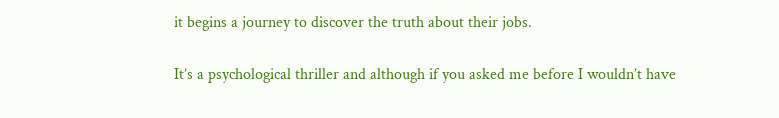it begins a journey to discover the truth about their jobs.

It’s a psychological thriller and although if you asked me before I wouldn’t have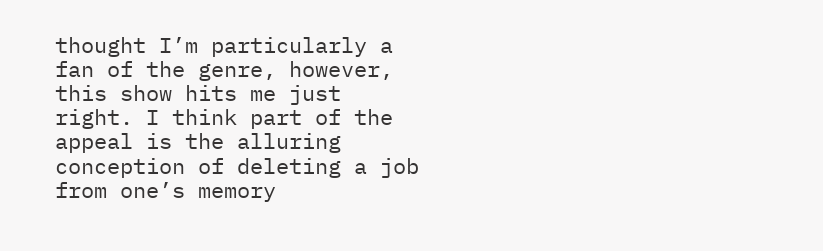thought I’m particularly a fan of the genre, however, this show hits me just right. I think part of the appeal is the alluring conception of deleting a job from one’s memory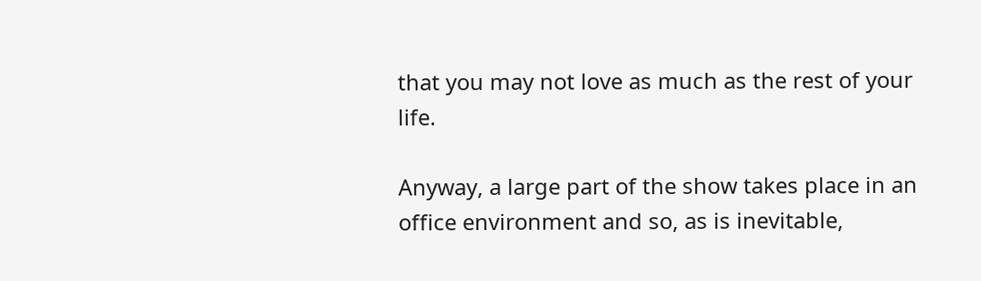that you may not love as much as the rest of your life.

Anyway, a large part of the show takes place in an office environment and so, as is inevitable,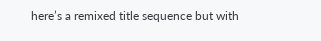here’s a remixed title sequence but with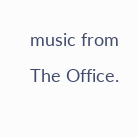music from The Office.